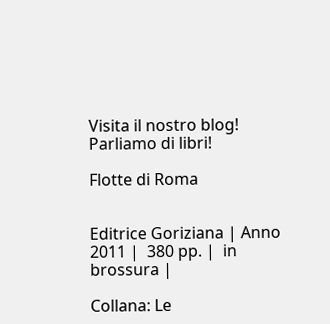Visita il nostro blog! Parliamo di libri!

Flotte di Roma


Editrice Goriziana | Anno 2011 |  380 pp. |  in brossura |

Collana: Le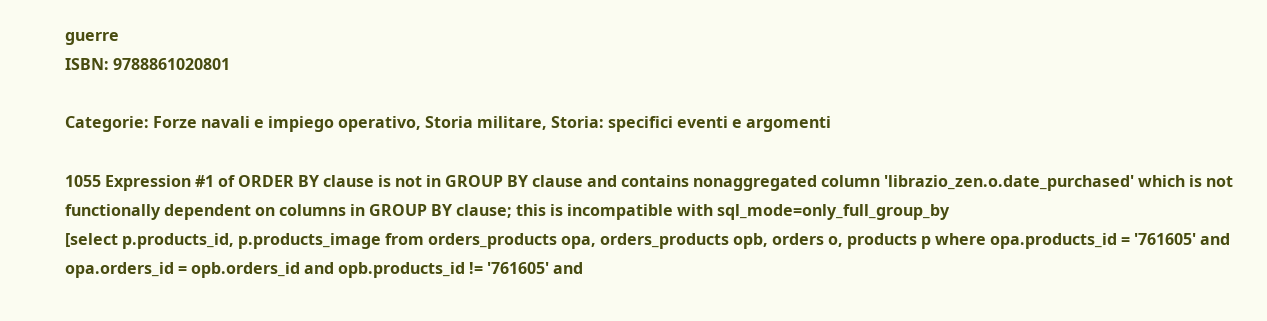guerre
ISBN: 9788861020801

Categorie: Forze navali e impiego operativo, Storia militare, Storia: specifici eventi e argomenti

1055 Expression #1 of ORDER BY clause is not in GROUP BY clause and contains nonaggregated column 'librazio_zen.o.date_purchased' which is not functionally dependent on columns in GROUP BY clause; this is incompatible with sql_mode=only_full_group_by
[select p.products_id, p.products_image from orders_products opa, orders_products opb, orders o, products p where opa.products_id = '761605' and opa.orders_id = opb.orders_id and opb.products_id != '761605' and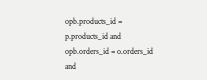opb.products_id = p.products_id and opb.orders_id = o.orders_id and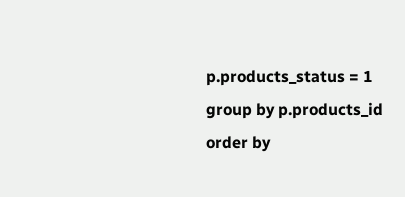p.products_status = 1 group by p.products_id order by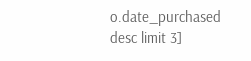o.date_purchased desc limit 3]